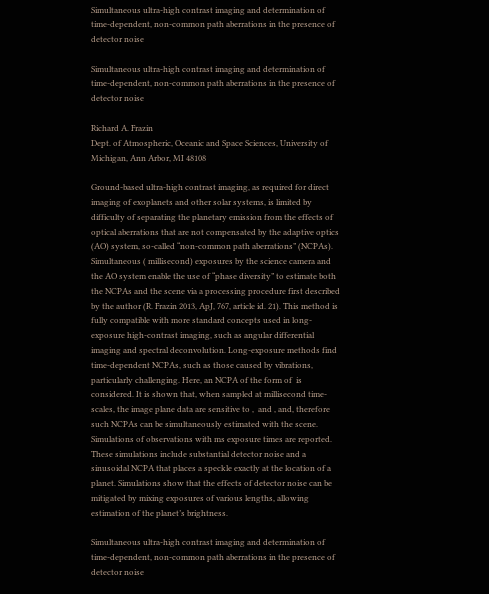Simultaneous ultra-high contrast imaging and determination of time-dependent, non-common path aberrations in the presence of detector noise

Simultaneous ultra-high contrast imaging and determination of time-dependent, non-common path aberrations in the presence of detector noise

Richard A. Frazin
Dept. of Atmospheric, Oceanic and Space Sciences, University of Michigan, Ann Arbor, MI 48108

Ground-based ultra-high contrast imaging, as required for direct imaging of exoplanets and other solar systems, is limited by difficulty of separating the planetary emission from the effects of optical aberrations that are not compensated by the adaptive optics (AO) system, so-called “non-common path aberrations” (NCPAs). Simultaneous ( millisecond) exposures by the science camera and the AO system enable the use of “phase diversity” to estimate both the NCPAs and the scene via a processing procedure first described by the author (R. Frazin 2013, ApJ, 767, article id. 21). This method is fully compatible with more standard concepts used in long-exposure high-contrast imaging, such as angular differential imaging and spectral deconvolution. Long-exposure methods find time-dependent NCPAs, such as those caused by vibrations, particularly challenging. Here, an NCPA of the form of  is considered. It is shown that, when sampled at millisecond time-scales, the image plane data are sensitive to ,  and , and, therefore such NCPAs can be simultaneously estimated with the scene. Simulations of observations with ms exposure times are reported. These simulations include substantial detector noise and a sinusoidal NCPA that places a speckle exactly at the location of a planet. Simulations show that the effects of detector noise can be mitigated by mixing exposures of various lengths, allowing estimation of the planet’s brightness.

Simultaneous ultra-high contrast imaging and determination of time-dependent, non-common path aberrations in the presence of detector noise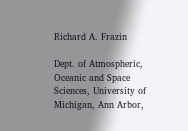Richard A. Frazin

Dept. of Atmospheric, Oceanic and Space Sciences, University of Michigan, Ann Arbor,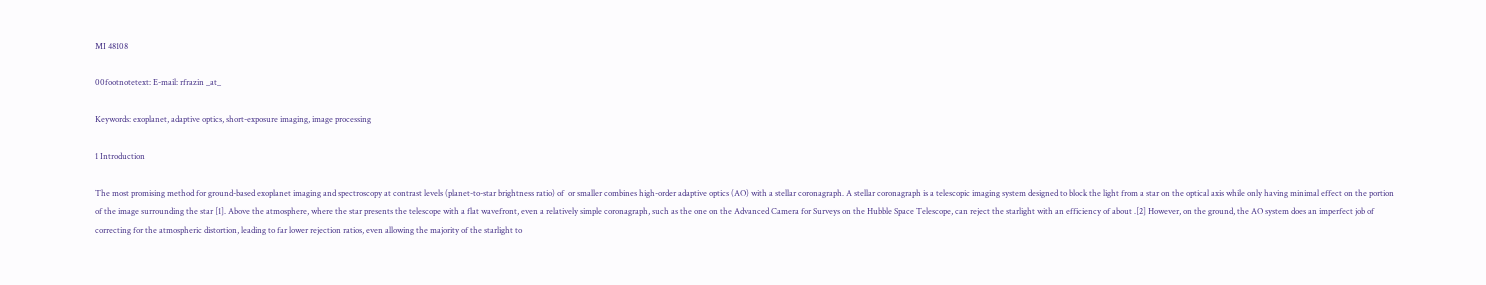MI 48108

00footnotetext: E-mail: rfrazin _at_

Keywords: exoplanet, adaptive optics, short-exposure imaging, image processing

1 Introduction

The most promising method for ground-based exoplanet imaging and spectroscopy at contrast levels (planet-to-star brightness ratio) of  or smaller combines high-order adaptive optics (AO) with a stellar coronagraph. A stellar coronagraph is a telescopic imaging system designed to block the light from a star on the optical axis while only having minimal effect on the portion of the image surrounding the star [1]. Above the atmosphere, where the star presents the telescope with a flat wavefront, even a relatively simple coronagraph, such as the one on the Advanced Camera for Surveys on the Hubble Space Telescope, can reject the starlight with an efficiency of about .[2] However, on the ground, the AO system does an imperfect job of correcting for the atmospheric distortion, leading to far lower rejection ratios, even allowing the majority of the starlight to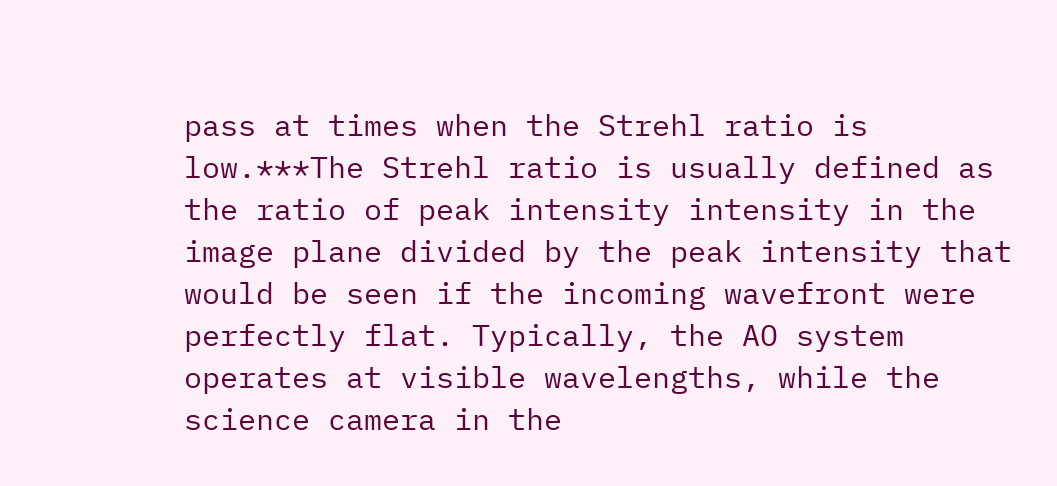pass at times when the Strehl ratio is low.***The Strehl ratio is usually defined as the ratio of peak intensity intensity in the image plane divided by the peak intensity that would be seen if the incoming wavefront were perfectly flat. Typically, the AO system operates at visible wavelengths, while the science camera in the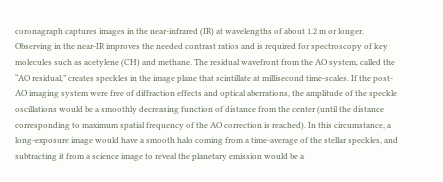coronagraph captures images in the near-infrared (IR) at wavelengths of about 1.2 m or longer. Observing in the near-IR improves the needed contrast ratios and is required for spectroscopy of key molecules such as acetylene (CH) and methane. The residual wavefront from the AO system, called the “AO residual,” creates speckles in the image plane that scintillate at millisecond time-scales. If the post-AO imaging system were free of diffraction effects and optical aberrations, the amplitude of the speckle oscillations would be a smoothly decreasing function of distance from the center (until the distance corresponding to maximum spatial frequency of the AO correction is reached). In this circumstance, a long-exposure image would have a smooth halo coming from a time-average of the stellar speckles, and subtracting it from a science image to reveal the planetary emission would be a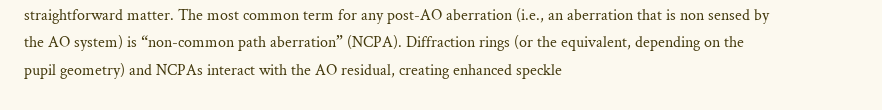straightforward matter. The most common term for any post-AO aberration (i.e., an aberration that is non sensed by the AO system) is “non-common path aberration” (NCPA). Diffraction rings (or the equivalent, depending on the pupil geometry) and NCPAs interact with the AO residual, creating enhanced speckle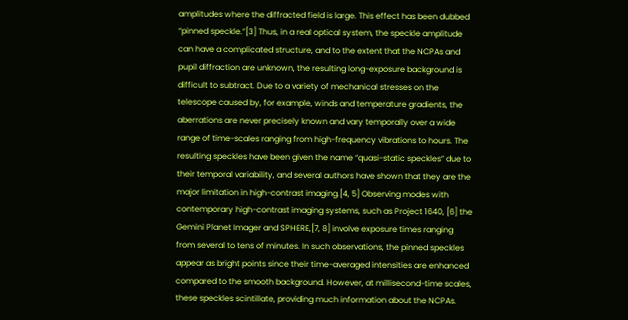amplitudes where the diffracted field is large. This effect has been dubbed “pinned speckle.”[3] Thus, in a real optical system, the speckle amplitude can have a complicated structure, and to the extent that the NCPAs and pupil diffraction are unknown, the resulting long-exposure background is difficult to subtract. Due to a variety of mechanical stresses on the telescope caused by, for example, winds and temperature gradients, the aberrations are never precisely known and vary temporally over a wide range of time-scales ranging from high-frequency vibrations to hours. The resulting speckles have been given the name “quasi-static speckles” due to their temporal variability, and several authors have shown that they are the major limitation in high-contrast imaging.[4, 5] Observing modes with contemporary high-contrast imaging systems, such as Project 1640, [6] the Gemini Planet Imager and SPHERE,[7, 8] involve exposure times ranging from several to tens of minutes. In such observations, the pinned speckles appear as bright points since their time-averaged intensities are enhanced compared to the smooth background. However, at millisecond-time scales, these speckles scintillate, providing much information about the NCPAs.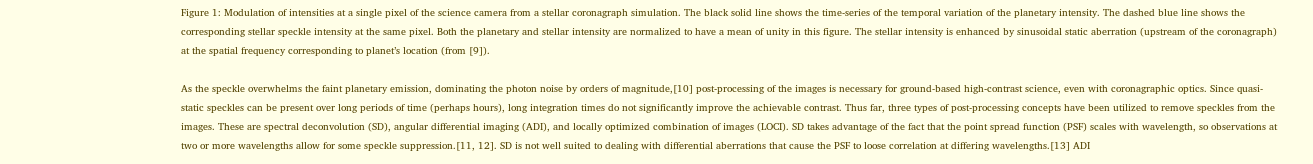Figure 1: Modulation of intensities at a single pixel of the science camera from a stellar coronagraph simulation. The black solid line shows the time-series of the temporal variation of the planetary intensity. The dashed blue line shows the corresponding stellar speckle intensity at the same pixel. Both the planetary and stellar intensity are normalized to have a mean of unity in this figure. The stellar intensity is enhanced by sinusoidal static aberration (upstream of the coronagraph) at the spatial frequency corresponding to planet’s location (from [9]).

As the speckle overwhelms the faint planetary emission, dominating the photon noise by orders of magnitude,[10] post-processing of the images is necessary for ground-based high-contrast science, even with coronagraphic optics. Since quasi-static speckles can be present over long periods of time (perhaps hours), long integration times do not significantly improve the achievable contrast. Thus far, three types of post-processing concepts have been utilized to remove speckles from the images. These are spectral deconvolution (SD), angular differential imaging (ADI), and locally optimized combination of images (LOCI). SD takes advantage of the fact that the point spread function (PSF) scales with wavelength, so observations at two or more wavelengths allow for some speckle suppression.[11, 12]. SD is not well suited to dealing with differential aberrations that cause the PSF to loose correlation at differing wavelengths.[13] ADI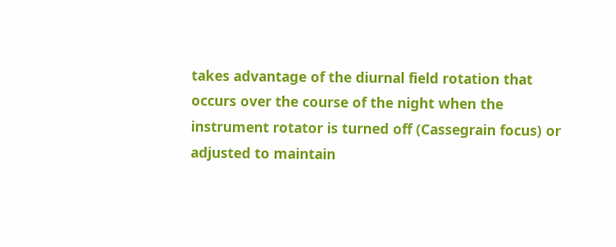takes advantage of the diurnal field rotation that occurs over the course of the night when the instrument rotator is turned off (Cassegrain focus) or adjusted to maintain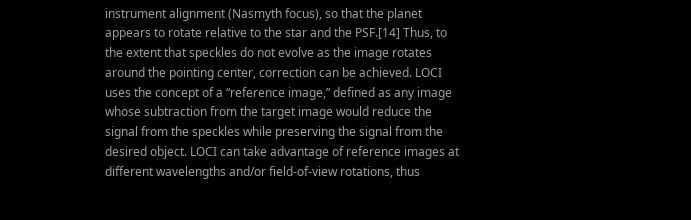instrument alignment (Nasmyth focus), so that the planet appears to rotate relative to the star and the PSF.[14] Thus, to the extent that speckles do not evolve as the image rotates around the pointing center, correction can be achieved. LOCI uses the concept of a “reference image,” defined as any image whose subtraction from the target image would reduce the signal from the speckles while preserving the signal from the desired object. LOCI can take advantage of reference images at different wavelengths and/or field-of-view rotations, thus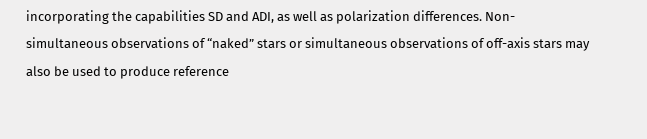incorporating the capabilities SD and ADI, as well as polarization differences. Non-simultaneous observations of “naked” stars or simultaneous observations of off-axis stars may also be used to produce reference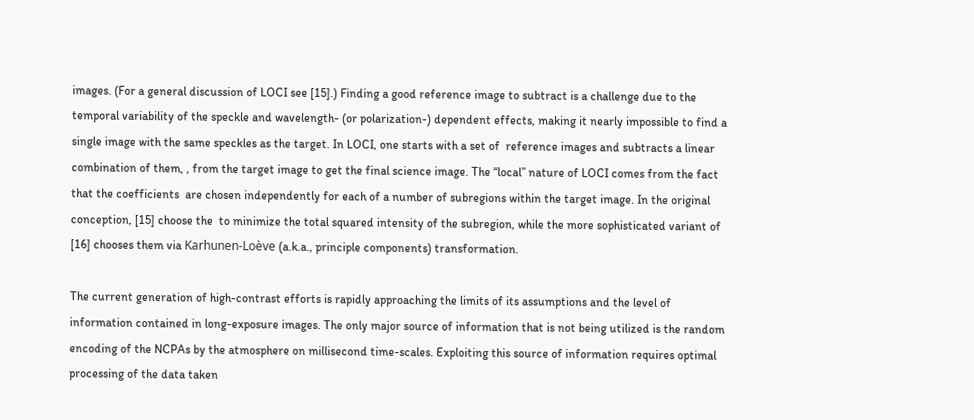images. (For a general discussion of LOCI see [15].) Finding a good reference image to subtract is a challenge due to the temporal variability of the speckle and wavelength- (or polarization-) dependent effects, making it nearly impossible to find a single image with the same speckles as the target. In LOCI, one starts with a set of  reference images and subtracts a linear combination of them, , from the target image to get the final science image. The “local” nature of LOCI comes from the fact that the coefficients  are chosen independently for each of a number of subregions within the target image. In the original conception, [15] choose the  to minimize the total squared intensity of the subregion, while the more sophisticated variant of [16] chooses them via Karhunen-Loève (a.k.a., principle components) transformation.

The current generation of high-contrast efforts is rapidly approaching the limits of its assumptions and the level of information contained in long-exposure images. The only major source of information that is not being utilized is the random encoding of the NCPAs by the atmosphere on millisecond time-scales. Exploiting this source of information requires optimal processing of the data taken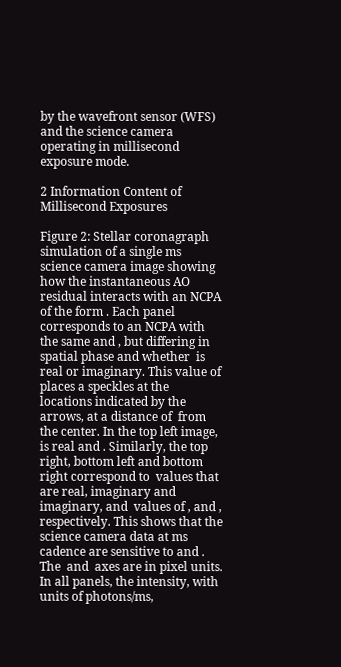by the wavefront sensor (WFS) and the science camera operating in millisecond exposure mode.

2 Information Content of Millisecond Exposures

Figure 2: Stellar coronagraph simulation of a single ms science camera image showing how the instantaneous AO residual interacts with an NCPA of the form . Each panel corresponds to an NCPA with the same and , but differing in spatial phase and whether  is real or imaginary. This value of  places a speckles at the locations indicated by the arrows, at a distance of  from the center. In the top left image,  is real and . Similarly, the top right, bottom left and bottom right correspond to  values that are real, imaginary and imaginary, and  values of , and , respectively. This shows that the science camera data at ms cadence are sensitive to and . The  and  axes are in pixel units. In all panels, the intensity, with units of photons/ms,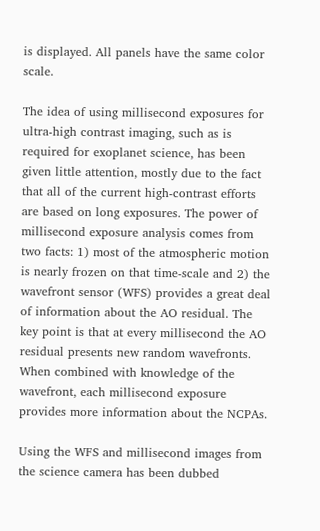is displayed. All panels have the same color scale.

The idea of using millisecond exposures for ultra-high contrast imaging, such as is required for exoplanet science, has been given little attention, mostly due to the fact that all of the current high-contrast efforts are based on long exposures. The power of millisecond exposure analysis comes from two facts: 1) most of the atmospheric motion is nearly frozen on that time-scale and 2) the wavefront sensor (WFS) provides a great deal of information about the AO residual. The key point is that at every millisecond the AO residual presents new random wavefronts. When combined with knowledge of the wavefront, each millisecond exposure provides more information about the NCPAs.

Using the WFS and millisecond images from the science camera has been dubbed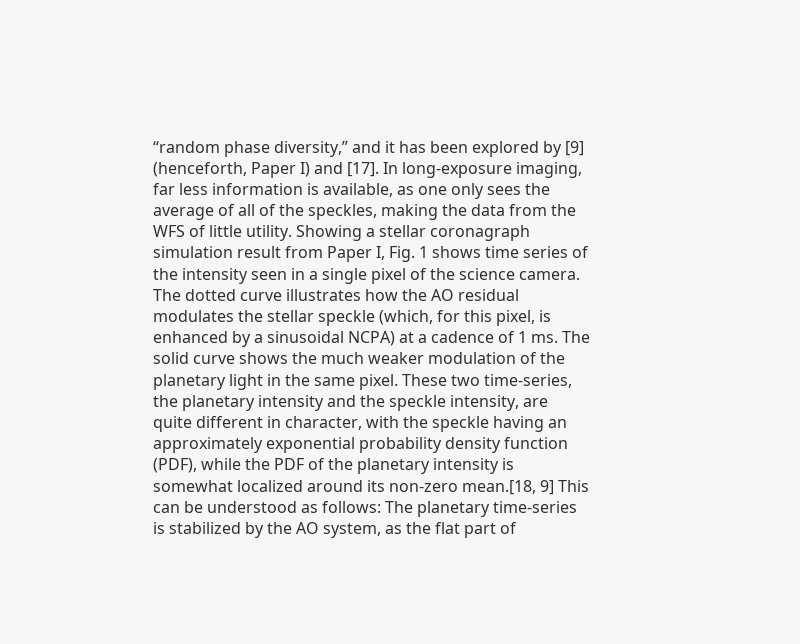“random phase diversity,” and it has been explored by [9] (henceforth, Paper I) and [17]. In long-exposure imaging, far less information is available, as one only sees the average of all of the speckles, making the data from the WFS of little utility. Showing a stellar coronagraph simulation result from Paper I, Fig. 1 shows time series of the intensity seen in a single pixel of the science camera. The dotted curve illustrates how the AO residual modulates the stellar speckle (which, for this pixel, is enhanced by a sinusoidal NCPA) at a cadence of 1 ms. The solid curve shows the much weaker modulation of the planetary light in the same pixel. These two time-series, the planetary intensity and the speckle intensity, are quite different in character, with the speckle having an approximately exponential probability density function (PDF), while the PDF of the planetary intensity is somewhat localized around its non-zero mean.[18, 9] This can be understood as follows: The planetary time-series is stabilized by the AO system, as the flat part of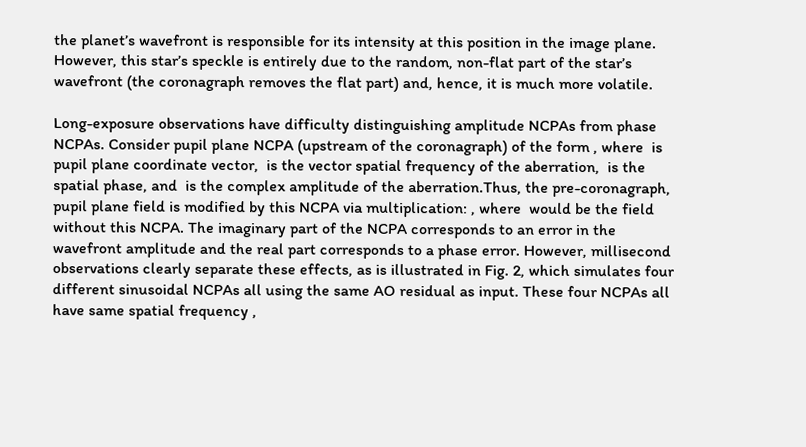the planet’s wavefront is responsible for its intensity at this position in the image plane. However, this star’s speckle is entirely due to the random, non-flat part of the star’s wavefront (the coronagraph removes the flat part) and, hence, it is much more volatile.

Long-exposure observations have difficulty distinguishing amplitude NCPAs from phase NCPAs. Consider pupil plane NCPA (upstream of the coronagraph) of the form , where  is pupil plane coordinate vector,  is the vector spatial frequency of the aberration,  is the spatial phase, and  is the complex amplitude of the aberration.Thus, the pre-coronagraph, pupil plane field is modified by this NCPA via multiplication: , where  would be the field without this NCPA. The imaginary part of the NCPA corresponds to an error in the wavefront amplitude and the real part corresponds to a phase error. However, millisecond observations clearly separate these effects, as is illustrated in Fig. 2, which simulates four different sinusoidal NCPAs all using the same AO residual as input. These four NCPAs all have same spatial frequency ,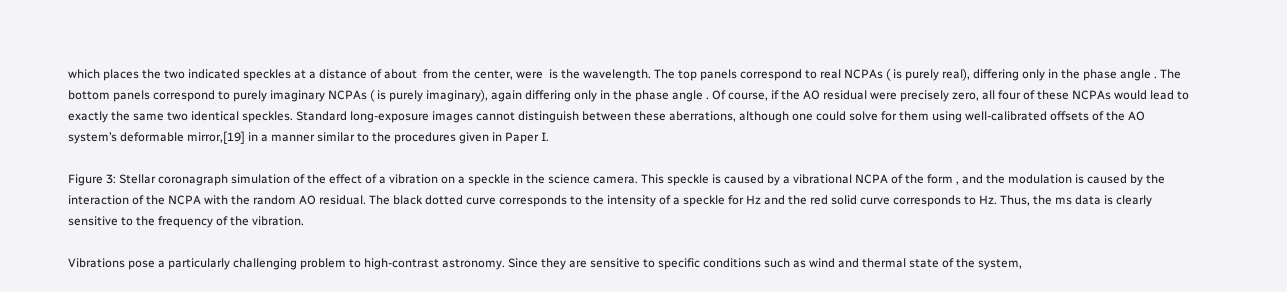which places the two indicated speckles at a distance of about  from the center, were  is the wavelength. The top panels correspond to real NCPAs ( is purely real), differing only in the phase angle . The bottom panels correspond to purely imaginary NCPAs ( is purely imaginary), again differing only in the phase angle . Of course, if the AO residual were precisely zero, all four of these NCPAs would lead to exactly the same two identical speckles. Standard long-exposure images cannot distinguish between these aberrations, although one could solve for them using well-calibrated offsets of the AO system’s deformable mirror,[19] in a manner similar to the procedures given in Paper I.

Figure 3: Stellar coronagraph simulation of the effect of a vibration on a speckle in the science camera. This speckle is caused by a vibrational NCPA of the form , and the modulation is caused by the interaction of the NCPA with the random AO residual. The black dotted curve corresponds to the intensity of a speckle for Hz and the red solid curve corresponds to Hz. Thus, the ms data is clearly sensitive to the frequency of the vibration.

Vibrations pose a particularly challenging problem to high-contrast astronomy. Since they are sensitive to specific conditions such as wind and thermal state of the system,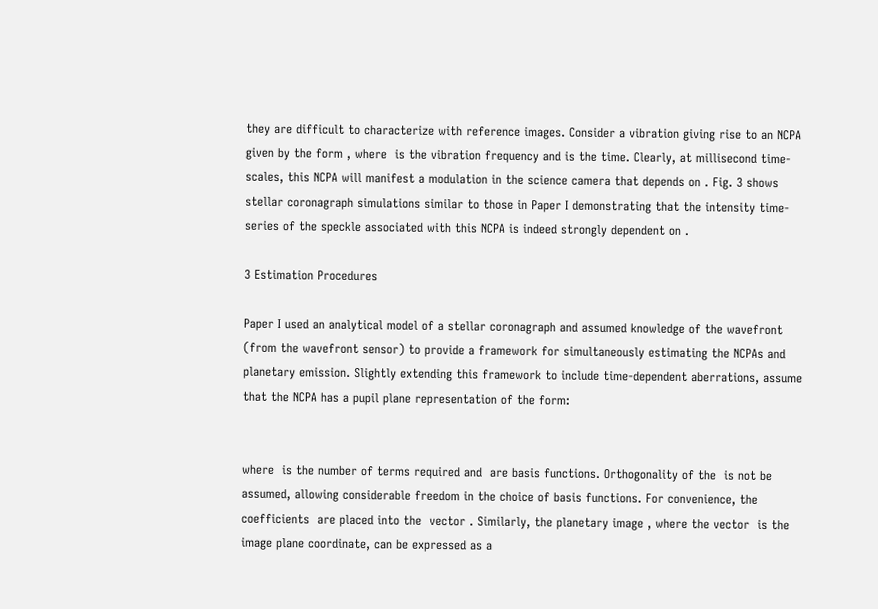they are difficult to characterize with reference images. Consider a vibration giving rise to an NCPA given by the form , where  is the vibration frequency and is the time. Clearly, at millisecond time-scales, this NCPA will manifest a modulation in the science camera that depends on . Fig. 3 shows stellar coronagraph simulations similar to those in Paper I demonstrating that the intensity time-series of the speckle associated with this NCPA is indeed strongly dependent on .

3 Estimation Procedures

Paper I used an analytical model of a stellar coronagraph and assumed knowledge of the wavefront (from the wavefront sensor) to provide a framework for simultaneously estimating the NCPAs and planetary emission. Slightly extending this framework to include time-dependent aberrations, assume that the NCPA has a pupil plane representation of the form:


where  is the number of terms required and  are basis functions. Orthogonality of the  is not be assumed, allowing considerable freedom in the choice of basis functions. For convenience, the coefficients  are placed into the  vector . Similarly, the planetary image , where the vector  is the image plane coordinate, can be expressed as a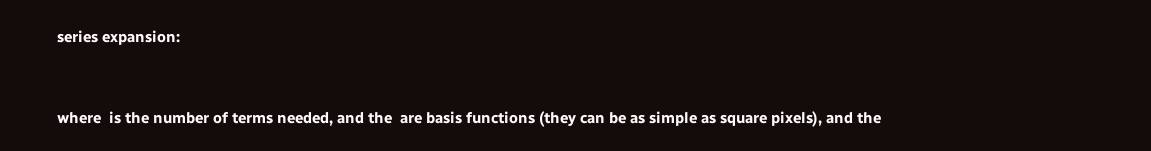series expansion:


where  is the number of terms needed, and the  are basis functions (they can be as simple as square pixels), and the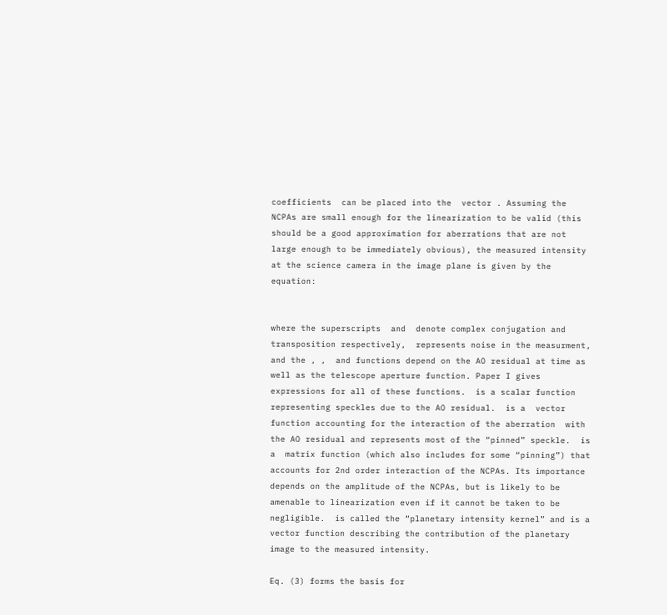coefficients  can be placed into the  vector . Assuming the NCPAs are small enough for the linearization to be valid (this should be a good approximation for aberrations that are not large enough to be immediately obvious), the measured intensity at the science camera in the image plane is given by the equation:


where the superscripts  and  denote complex conjugation and transposition respectively,  represents noise in the measurment, and the , ,  and functions depend on the AO residual at time as well as the telescope aperture function. Paper I gives expressions for all of these functions.  is a scalar function representing speckles due to the AO residual.  is a  vector function accounting for the interaction of the aberration  with the AO residual and represents most of the “pinned” speckle.  is a  matrix function (which also includes for some “pinning”) that accounts for 2nd order interaction of the NCPAs. Its importance depends on the amplitude of the NCPAs, but is likely to be amenable to linearization even if it cannot be taken to be negligible.  is called the “planetary intensity kernel” and is a  vector function describing the contribution of the planetary image to the measured intensity.

Eq. (3) forms the basis for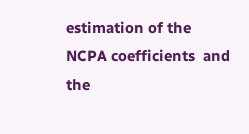estimation of the NCPA coefficients  and the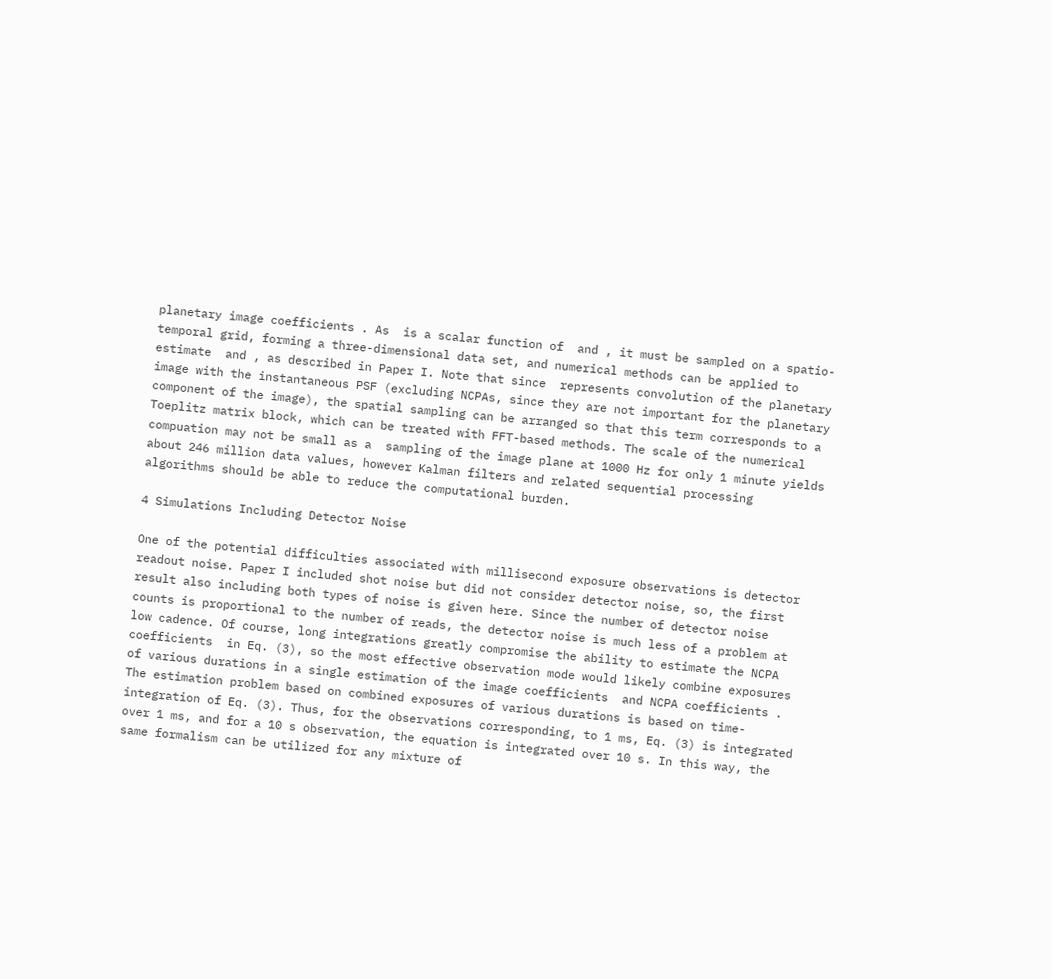planetary image coefficients . As  is a scalar function of  and , it must be sampled on a spatio-temporal grid, forming a three-dimensional data set, and numerical methods can be applied to estimate  and , as described in Paper I. Note that since  represents convolution of the planetary image with the instantaneous PSF (excluding NCPAs, since they are not important for the planetary component of the image), the spatial sampling can be arranged so that this term corresponds to a Toeplitz matrix block, which can be treated with FFT-based methods. The scale of the numerical compuation may not be small as a  sampling of the image plane at 1000 Hz for only 1 minute yields about 246 million data values, however Kalman filters and related sequential processing algorithms should be able to reduce the computational burden.

4 Simulations Including Detector Noise

One of the potential difficulties associated with millisecond exposure observations is detector readout noise. Paper I included shot noise but did not consider detector noise, so, the first result also including both types of noise is given here. Since the number of detector noise counts is proportional to the number of reads, the detector noise is much less of a problem at low cadence. Of course, long integrations greatly compromise the ability to estimate the NCPA coefficients  in Eq. (3), so the most effective observation mode would likely combine exposures of various durations in a single estimation of the image coefficients  and NCPA coefficients . The estimation problem based on combined exposures of various durations is based on time-integration of Eq. (3). Thus, for the observations corresponding, to 1 ms, Eq. (3) is integrated over 1 ms, and for a 10 s observation, the equation is integrated over 10 s. In this way, the same formalism can be utilized for any mixture of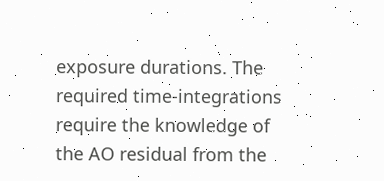exposure durations. The required time-integrations require the knowledge of the AO residual from the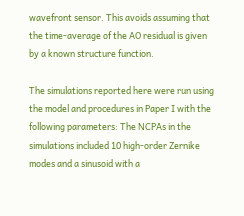wavefront sensor. This avoids assuming that the time-average of the AO residual is given by a known structure function.

The simulations reported here were run using the model and procedures in Paper I with the following parameters: The NCPAs in the simulations included 10 high-order Zernike modes and a sinusoid with a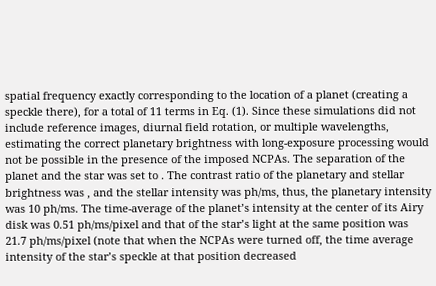spatial frequency exactly corresponding to the location of a planet (creating a speckle there), for a total of 11 terms in Eq. (1). Since these simulations did not include reference images, diurnal field rotation, or multiple wavelengths, estimating the correct planetary brightness with long-exposure processing would not be possible in the presence of the imposed NCPAs. The separation of the planet and the star was set to . The contrast ratio of the planetary and stellar brightness was , and the stellar intensity was ph/ms, thus, the planetary intensity was 10 ph/ms. The time-average of the planet’s intensity at the center of its Airy disk was 0.51 ph/ms/pixel and that of the star’s light at the same position was 21.7 ph/ms/pixel (note that when the NCPAs were turned off, the time average intensity of the star’s speckle at that position decreased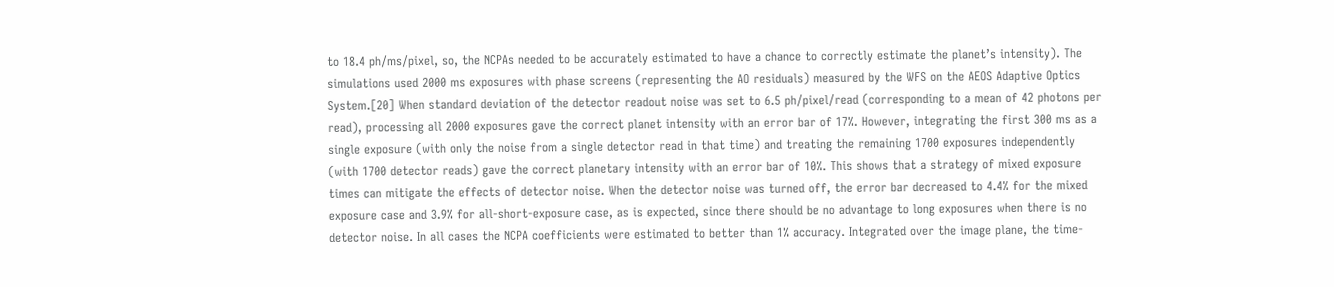to 18.4 ph/ms/pixel, so, the NCPAs needed to be accurately estimated to have a chance to correctly estimate the planet’s intensity). The simulations used 2000 ms exposures with phase screens (representing the AO residuals) measured by the WFS on the AEOS Adaptive Optics System.[20] When standard deviation of the detector readout noise was set to 6.5 ph/pixel/read (corresponding to a mean of 42 photons per read), processing all 2000 exposures gave the correct planet intensity with an error bar of 17%. However, integrating the first 300 ms as a single exposure (with only the noise from a single detector read in that time) and treating the remaining 1700 exposures independently (with 1700 detector reads) gave the correct planetary intensity with an error bar of 10%. This shows that a strategy of mixed exposure times can mitigate the effects of detector noise. When the detector noise was turned off, the error bar decreased to 4.4% for the mixed exposure case and 3.9% for all-short-exposure case, as is expected, since there should be no advantage to long exposures when there is no detector noise. In all cases the NCPA coefficients were estimated to better than 1% accuracy. Integrated over the image plane, the time-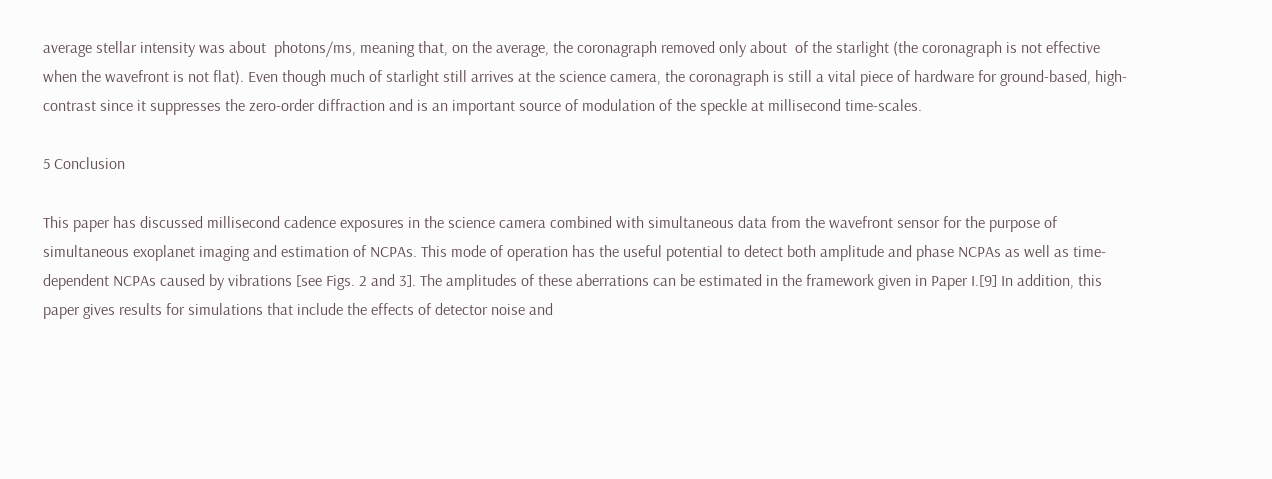average stellar intensity was about  photons/ms, meaning that, on the average, the coronagraph removed only about  of the starlight (the coronagraph is not effective when the wavefront is not flat). Even though much of starlight still arrives at the science camera, the coronagraph is still a vital piece of hardware for ground-based, high-contrast since it suppresses the zero-order diffraction and is an important source of modulation of the speckle at millisecond time-scales.

5 Conclusion

This paper has discussed millisecond cadence exposures in the science camera combined with simultaneous data from the wavefront sensor for the purpose of simultaneous exoplanet imaging and estimation of NCPAs. This mode of operation has the useful potential to detect both amplitude and phase NCPAs as well as time-dependent NCPAs caused by vibrations [see Figs. 2 and 3]. The amplitudes of these aberrations can be estimated in the framework given in Paper I.[9] In addition, this paper gives results for simulations that include the effects of detector noise and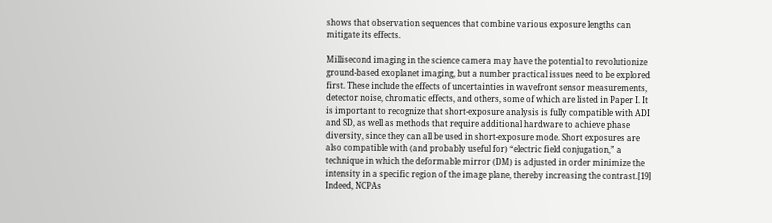shows that observation sequences that combine various exposure lengths can mitigate its effects.

Millisecond imaging in the science camera may have the potential to revolutionize ground-based exoplanet imaging, but a number practical issues need to be explored first. These include the effects of uncertainties in wavefront sensor measurements, detector noise, chromatic effects, and others, some of which are listed in Paper I. It is important to recognize that short-exposure analysis is fully compatible with ADI and SD, as well as methods that require additional hardware to achieve phase diversity, since they can all be used in short-exposure mode. Short exposures are also compatible with (and probably useful for) “electric field conjugation,” a technique in which the deformable mirror (DM) is adjusted in order minimize the intensity in a specific region of the image plane, thereby increasing the contrast.[19] Indeed, NCPAs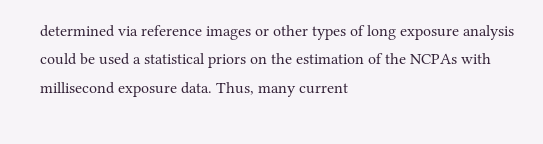determined via reference images or other types of long exposure analysis could be used a statistical priors on the estimation of the NCPAs with millisecond exposure data. Thus, many current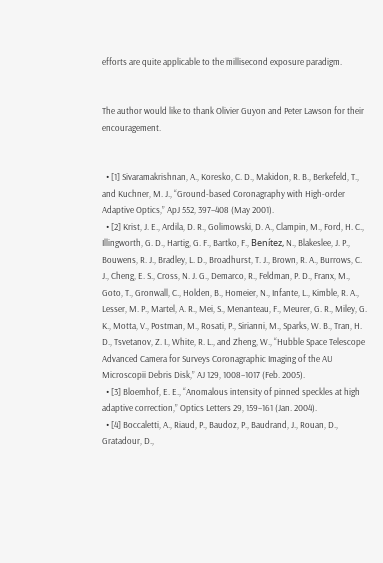efforts are quite applicable to the millisecond exposure paradigm.


The author would like to thank Olivier Guyon and Peter Lawson for their encouragement.


  • [1] Sivaramakrishnan, A., Koresko, C. D., Makidon, R. B., Berkefeld, T., and Kuchner, M. J., “Ground-based Coronagraphy with High-order Adaptive Optics,” ApJ 552, 397–408 (May 2001).
  • [2] Krist, J. E., Ardila, D. R., Golimowski, D. A., Clampin, M., Ford, H. C., Illingworth, G. D., Hartig, G. F., Bartko, F., Benítez, N., Blakeslee, J. P., Bouwens, R. J., Bradley, L. D., Broadhurst, T. J., Brown, R. A., Burrows, C. J., Cheng, E. S., Cross, N. J. G., Demarco, R., Feldman, P. D., Franx, M., Goto, T., Gronwall, C., Holden, B., Homeier, N., Infante, L., Kimble, R. A., Lesser, M. P., Martel, A. R., Mei, S., Menanteau, F., Meurer, G. R., Miley, G. K., Motta, V., Postman, M., Rosati, P., Sirianni, M., Sparks, W. B., Tran, H. D., Tsvetanov, Z. I., White, R. L., and Zheng, W., “Hubble Space Telescope Advanced Camera for Surveys Coronagraphic Imaging of the AU Microscopii Debris Disk,” AJ 129, 1008–1017 (Feb. 2005).
  • [3] Bloemhof, E. E., “Anomalous intensity of pinned speckles at high adaptive correction,” Optics Letters 29, 159–161 (Jan. 2004).
  • [4] Boccaletti, A., Riaud, P., Baudoz, P., Baudrand, J., Rouan, D., Gratadour, D.,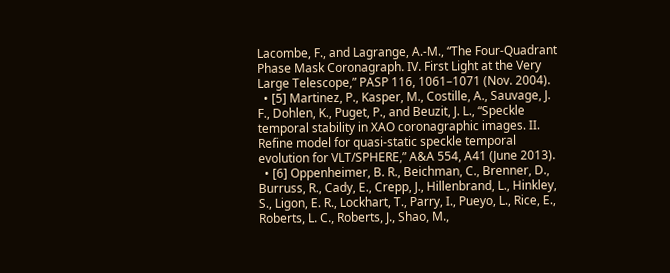Lacombe, F., and Lagrange, A.-M., “The Four-Quadrant Phase Mask Coronagraph. IV. First Light at the Very Large Telescope,” PASP 116, 1061–1071 (Nov. 2004).
  • [5] Martinez, P., Kasper, M., Costille, A., Sauvage, J. F., Dohlen, K., Puget, P., and Beuzit, J. L., “Speckle temporal stability in XAO coronagraphic images. II. Refine model for quasi-static speckle temporal evolution for VLT/SPHERE,” A&A 554, A41 (June 2013).
  • [6] Oppenheimer, B. R., Beichman, C., Brenner, D., Burruss, R., Cady, E., Crepp, J., Hillenbrand, L., Hinkley, S., Ligon, E. R., Lockhart, T., Parry, I., Pueyo, L., Rice, E., Roberts, L. C., Roberts, J., Shao, M.,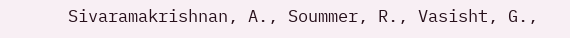Sivaramakrishnan, A., Soummer, R., Vasisht, G.,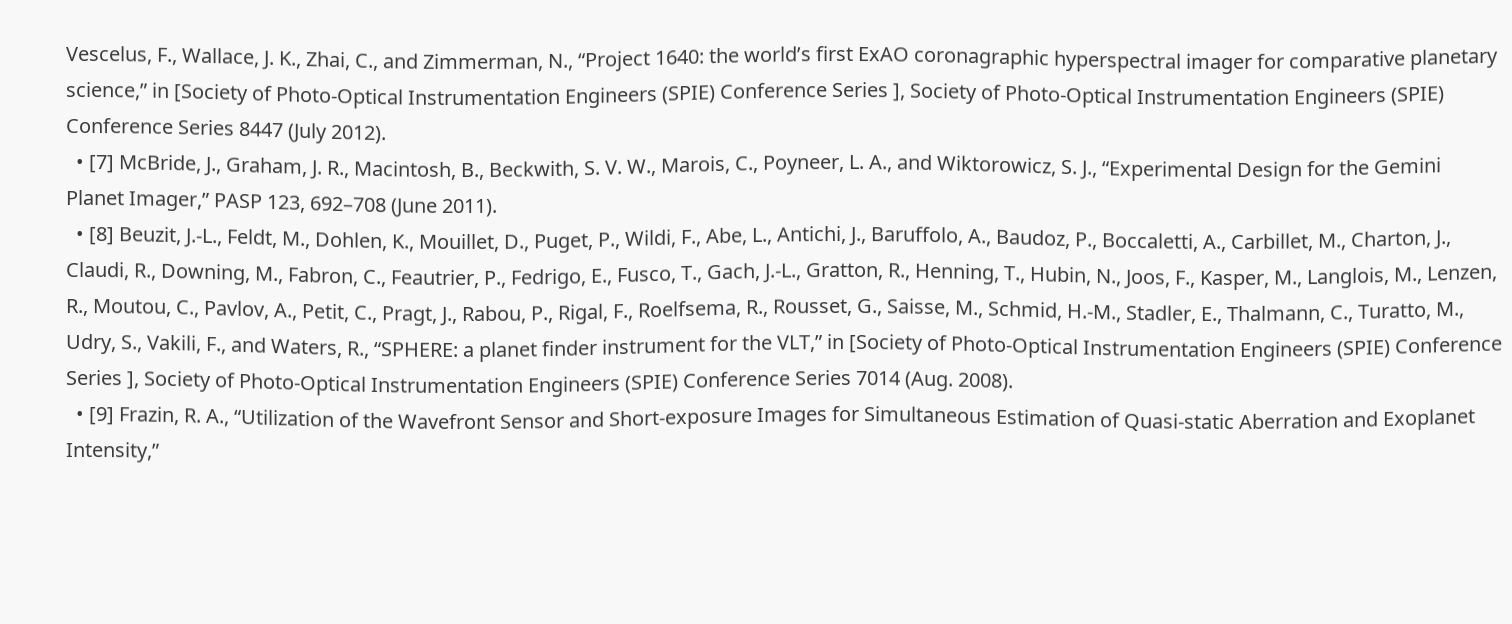Vescelus, F., Wallace, J. K., Zhai, C., and Zimmerman, N., “Project 1640: the world’s first ExAO coronagraphic hyperspectral imager for comparative planetary science,” in [Society of Photo-Optical Instrumentation Engineers (SPIE) Conference Series ], Society of Photo-Optical Instrumentation Engineers (SPIE) Conference Series 8447 (July 2012).
  • [7] McBride, J., Graham, J. R., Macintosh, B., Beckwith, S. V. W., Marois, C., Poyneer, L. A., and Wiktorowicz, S. J., “Experimental Design for the Gemini Planet Imager,” PASP 123, 692–708 (June 2011).
  • [8] Beuzit, J.-L., Feldt, M., Dohlen, K., Mouillet, D., Puget, P., Wildi, F., Abe, L., Antichi, J., Baruffolo, A., Baudoz, P., Boccaletti, A., Carbillet, M., Charton, J., Claudi, R., Downing, M., Fabron, C., Feautrier, P., Fedrigo, E., Fusco, T., Gach, J.-L., Gratton, R., Henning, T., Hubin, N., Joos, F., Kasper, M., Langlois, M., Lenzen, R., Moutou, C., Pavlov, A., Petit, C., Pragt, J., Rabou, P., Rigal, F., Roelfsema, R., Rousset, G., Saisse, M., Schmid, H.-M., Stadler, E., Thalmann, C., Turatto, M., Udry, S., Vakili, F., and Waters, R., “SPHERE: a planet finder instrument for the VLT,” in [Society of Photo-Optical Instrumentation Engineers (SPIE) Conference Series ], Society of Photo-Optical Instrumentation Engineers (SPIE) Conference Series 7014 (Aug. 2008).
  • [9] Frazin, R. A., “Utilization of the Wavefront Sensor and Short-exposure Images for Simultaneous Estimation of Quasi-static Aberration and Exoplanet Intensity,”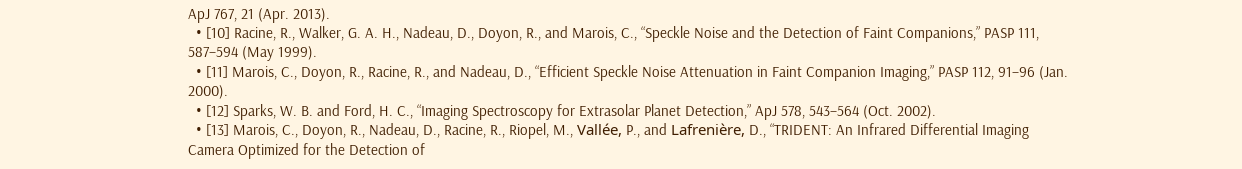ApJ 767, 21 (Apr. 2013).
  • [10] Racine, R., Walker, G. A. H., Nadeau, D., Doyon, R., and Marois, C., “Speckle Noise and the Detection of Faint Companions,” PASP 111, 587–594 (May 1999).
  • [11] Marois, C., Doyon, R., Racine, R., and Nadeau, D., “Efficient Speckle Noise Attenuation in Faint Companion Imaging,” PASP 112, 91–96 (Jan. 2000).
  • [12] Sparks, W. B. and Ford, H. C., “Imaging Spectroscopy for Extrasolar Planet Detection,” ApJ 578, 543–564 (Oct. 2002).
  • [13] Marois, C., Doyon, R., Nadeau, D., Racine, R., Riopel, M., Vallée, P., and Lafrenière, D., “TRIDENT: An Infrared Differential Imaging Camera Optimized for the Detection of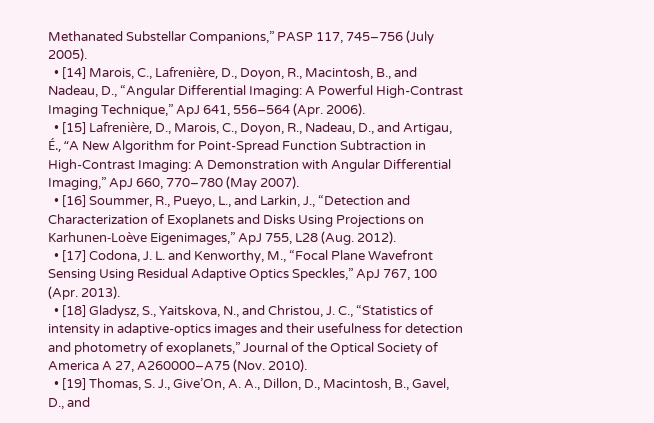Methanated Substellar Companions,” PASP 117, 745–756 (July 2005).
  • [14] Marois, C., Lafrenière, D., Doyon, R., Macintosh, B., and Nadeau, D., “Angular Differential Imaging: A Powerful High-Contrast Imaging Technique,” ApJ 641, 556–564 (Apr. 2006).
  • [15] Lafrenière, D., Marois, C., Doyon, R., Nadeau, D., and Artigau, É., “A New Algorithm for Point-Spread Function Subtraction in High-Contrast Imaging: A Demonstration with Angular Differential Imaging,” ApJ 660, 770–780 (May 2007).
  • [16] Soummer, R., Pueyo, L., and Larkin, J., “Detection and Characterization of Exoplanets and Disks Using Projections on Karhunen-Loève Eigenimages,” ApJ 755, L28 (Aug. 2012).
  • [17] Codona, J. L. and Kenworthy, M., “Focal Plane Wavefront Sensing Using Residual Adaptive Optics Speckles,” ApJ 767, 100 (Apr. 2013).
  • [18] Gladysz, S., Yaitskova, N., and Christou, J. C., “Statistics of intensity in adaptive-optics images and their usefulness for detection and photometry of exoplanets,” Journal of the Optical Society of America A 27, A260000–A75 (Nov. 2010).
  • [19] Thomas, S. J., Give’On, A. A., Dillon, D., Macintosh, B., Gavel, D., and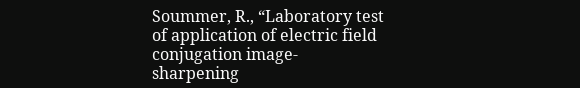Soummer, R., “Laboratory test of application of electric field conjugation image-sharpening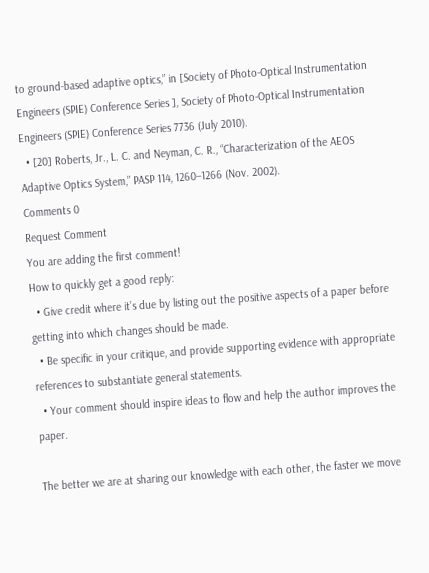to ground-based adaptive optics,” in [Society of Photo-Optical Instrumentation Engineers (SPIE) Conference Series ], Society of Photo-Optical Instrumentation Engineers (SPIE) Conference Series 7736 (July 2010).
  • [20] Roberts, Jr., L. C. and Neyman, C. R., “Characterization of the AEOS Adaptive Optics System,” PASP 114, 1260–1266 (Nov. 2002).
Comments 0
Request Comment
You are adding the first comment!
How to quickly get a good reply:
  • Give credit where it’s due by listing out the positive aspects of a paper before getting into which changes should be made.
  • Be specific in your critique, and provide supporting evidence with appropriate references to substantiate general statements.
  • Your comment should inspire ideas to flow and help the author improves the paper.

The better we are at sharing our knowledge with each other, the faster we move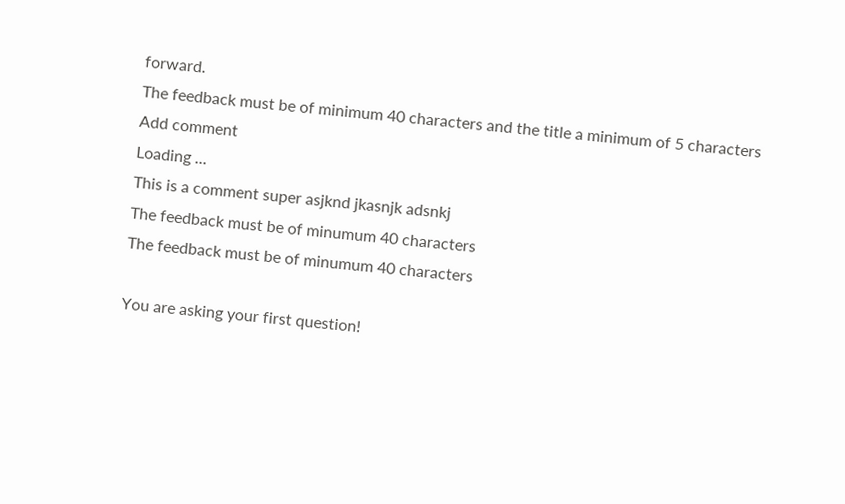forward.
The feedback must be of minimum 40 characters and the title a minimum of 5 characters
Add comment
Loading ...
This is a comment super asjknd jkasnjk adsnkj
The feedback must be of minumum 40 characters
The feedback must be of minumum 40 characters

You are asking your first question!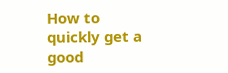How to quickly get a good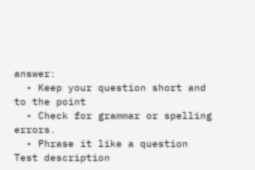answer:
  • Keep your question short and to the point
  • Check for grammar or spelling errors.
  • Phrase it like a question
Test description